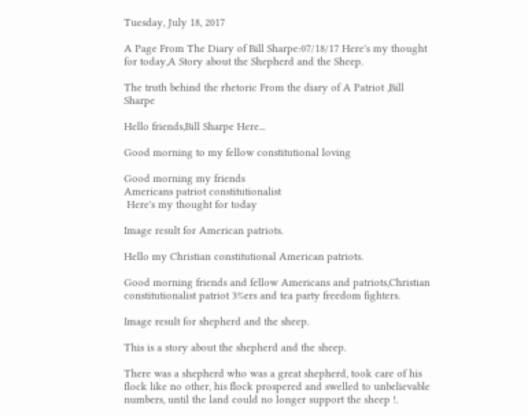Tuesday, July 18, 2017

A Page From The Diary of Bill Sharpe:07/18/17 Here's my thought for today,A Story about the Shepherd and the Sheep.

The truth behind the rhetoric From the diary of A Patriot ,Bill Sharpe

Hello friends,Bill Sharpe Here...

Good morning to my fellow constitutional loving

Good morning my friends
Americans patriot constitutionalist
 Here's my thought for today

Image result for American patriots.

Hello my Christian constitutional American patriots.

Good morning friends and fellow Americans and patriots,Christian constitutionalist patriot 3%ers and tea party freedom fighters.

Image result for shepherd and the sheep.

This is a story about the shepherd and the sheep.

There was a shepherd who was a great shepherd, took care of his flock like no other, his flock prospered and swelled to unbelievable numbers, until the land could no longer support the sheep !.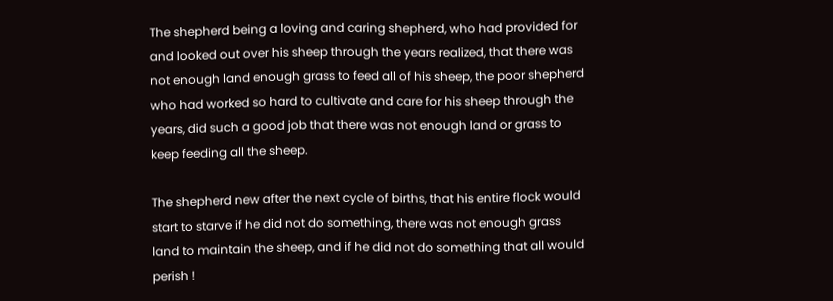The shepherd being a loving and caring shepherd, who had provided for and looked out over his sheep through the years realized, that there was not enough land enough grass to feed all of his sheep, the poor shepherd who had worked so hard to cultivate and care for his sheep through the years, did such a good job that there was not enough land or grass to keep feeding all the sheep.

The shepherd new after the next cycle of births, that his entire flock would start to starve if he did not do something, there was not enough grass land to maintain the sheep, and if he did not do something that all would perish !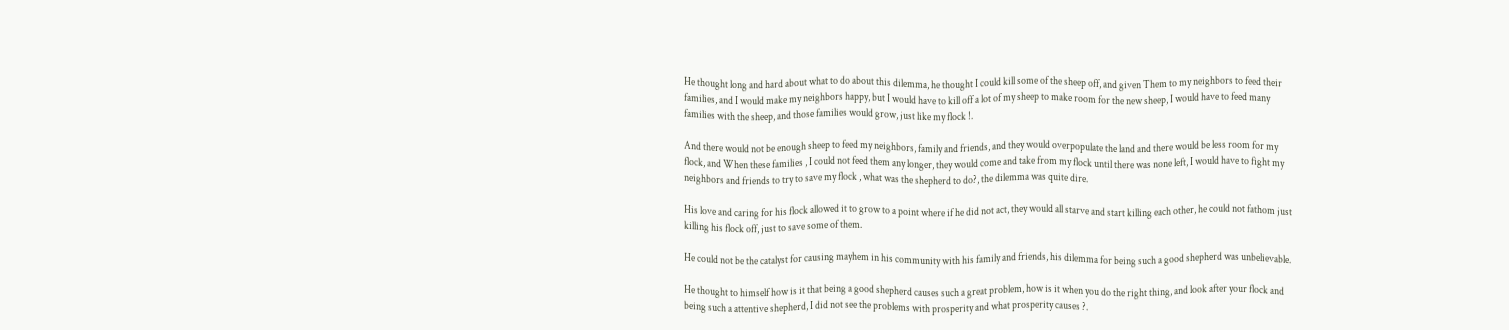He thought long and hard about what to do about this dilemma, he thought I could kill some of the sheep off, and given Them to my neighbors to feed their families, and I would make my neighbors happy, but I would have to kill off a lot of my sheep to make room for the new sheep, I would have to feed many families with the sheep, and those families would grow, just like my flock !.

And there would not be enough sheep to feed my neighbors, family and friends, and they would overpopulate the land and there would be less room for my flock, and When these families , I could not feed them any longer, they would come and take from my flock until there was none left, I would have to fight my neighbors and friends to try to save my flock , what was the shepherd to do?, the dilemma was quite dire.

His love and caring for his flock allowed it to grow to a point where if he did not act, they would all starve and start killing each other, he could not fathom just killing his flock off, just to save some of them.

He could not be the catalyst for causing mayhem in his community with his family and friends, his dilemma for being such a good shepherd was unbelievable.

He thought to himself how is it that being a good shepherd causes such a great problem, how is it when you do the right thing, and look after your flock and being such a attentive shepherd, I did not see the problems with prosperity and what prosperity causes ?.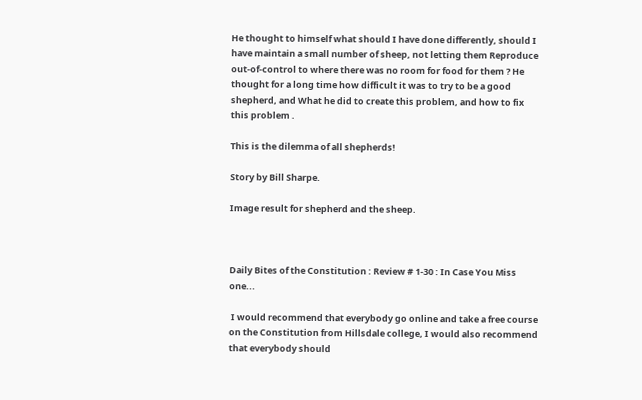He thought to himself what should I have done differently, should I have maintain a small number of sheep, not letting them Reproduce out-of-control to where there was no room for food for them ? He thought for a long time how difficult it was to try to be a good shepherd, and What he did to create this problem, and how to fix this problem .

This is the dilemma of all shepherds!

Story by Bill Sharpe.

Image result for shepherd and the sheep.



Daily Bites of the Constitution : Review # 1-30 : In Case You Miss one...

 I would recommend that everybody go online and take a free course on the Constitution from Hillsdale college, I would also recommend that everybody should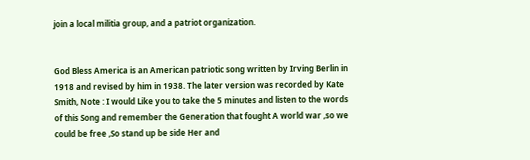join a local militia group, and a patriot organization.


God Bless America is an American patriotic song written by Irving Berlin in 1918 and revised by him in 1938. The later version was recorded by Kate Smith, Note : I would Like you to take the 5 minutes and listen to the words of this Song and remember the Generation that fought A world war ,so we could be free ,So stand up be side Her and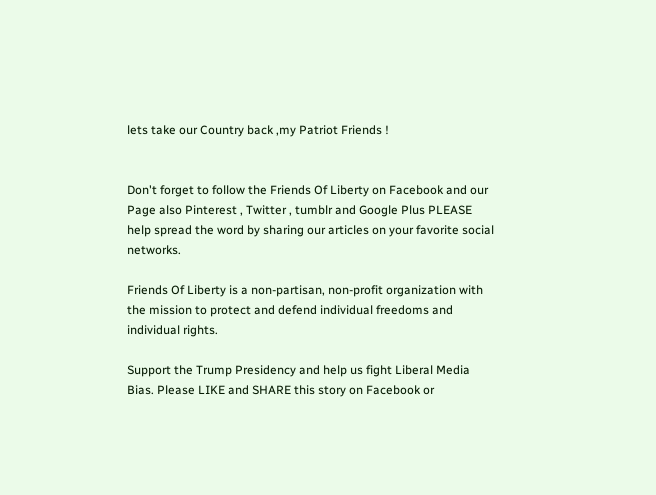lets take our Country back ,my Patriot Friends !


Don't forget to follow the Friends Of Liberty on Facebook and our Page also Pinterest , Twitter , tumblr and Google Plus PLEASE help spread the word by sharing our articles on your favorite social networks.

Friends Of Liberty is a non-partisan, non-profit organization with the mission to protect and defend individual freedoms and individual rights.

Support the Trump Presidency and help us fight Liberal Media Bias. Please LIKE and SHARE this story on Facebook or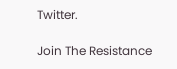Twitter.

Join The Resistance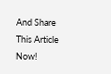And Share This Article Now!